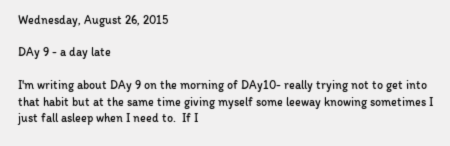Wednesday, August 26, 2015

DAy 9 - a day late

I'm writing about DAy 9 on the morning of DAy10- really trying not to get into that habit but at the same time giving myself some leeway knowing sometimes I just fall asleep when I need to.  If I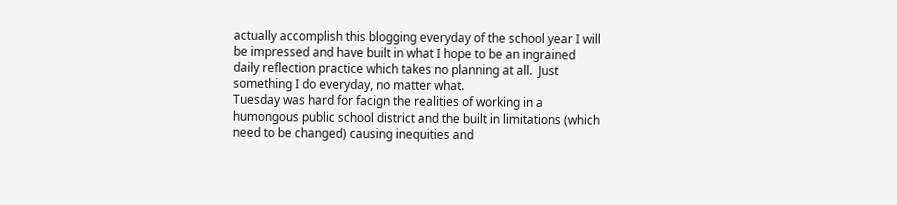actually accomplish this blogging everyday of the school year I will be impressed and have built in what I hope to be an ingrained daily reflection practice which takes no planning at all.  Just something I do everyday, no matter what.
Tuesday was hard for facign the realities of working in a humongous public school district and the built in limitations (which need to be changed) causing inequities and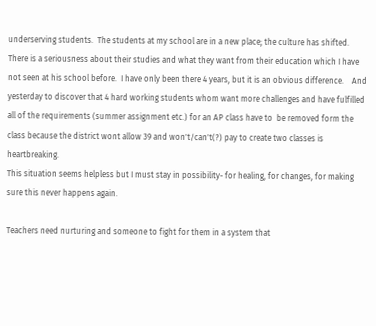underserving students.  The students at my school are in a new place; the culture has shifted.  There is a seriousness about their studies and what they want from their education which I have not seen at his school before.  I have only been there 4 years, but it is an obvious difference.    And yesterday to discover that 4 hard working students whom want more challenges and have fulfilled all of the requirements (summer assignment etc.) for an AP class have to  be removed form the class because the district wont allow 39 and won't/can't(?) pay to create two classes is heartbreaking.
This situation seems helpless but I must stay in possibility- for healing, for changes, for making sure this never happens again.

Teachers need nurturing and someone to fight for them in a system that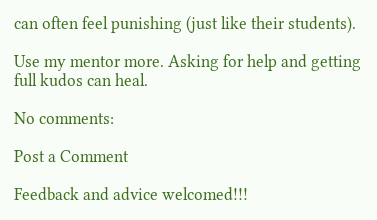can often feel punishing (just like their students).

Use my mentor more. Asking for help and getting full kudos can heal.

No comments:

Post a Comment

Feedback and advice welcomed!!!